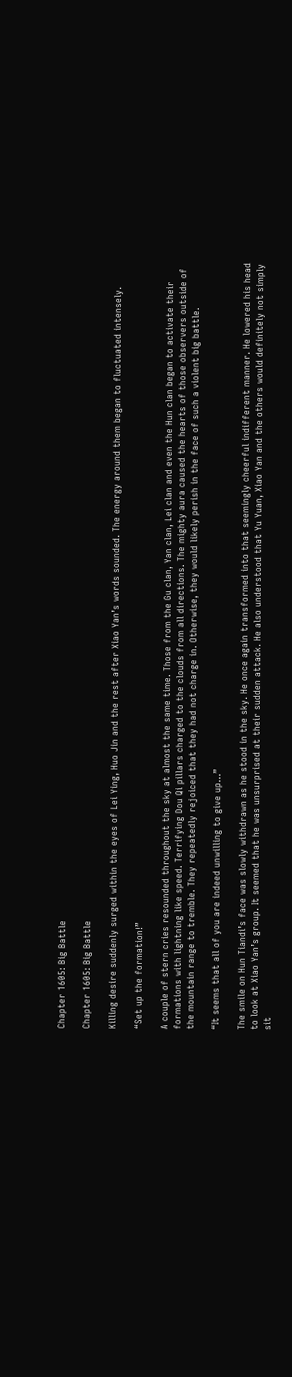Chapter 1605: Big Battle

Chapter 1605: Big Battle

Killing desire suddenly surged within the eyes of Lei Ying, Huo Jin and the rest after Xiao Yan’s words sounded. The energy around them began to fluctuated intensely.

“Set up the formation!”

A couple of stern cries resounded throughout the sky at almost the same time. Those from the Gu clan, Yan clan, Lei clan and even the Hun clan began to activate their formations with lightning like speed. Terrifying Dou Qi pillars charged to the clouds from all directions. The mighty aura caused the hearts of those observers outside of the mountain range to tremble. They repeatedly rejoiced that they had not charge in. Otherwise, they would likely perish in the face of such a violent big battle.

“It seems that all of you are indeed unwilling to give up…”

The smile on Hun Tiandi’s face was slowly withdrawn as he stood in the sky. He once again transformed into that seemingly cheerful indifferent manner. He lowered his head to look at Xiao Yan’s group. It seemed that he was unsurprised at their sudden attack. He also understood that Yu Yuan, Xiao Yan and the others would definitely not simply sit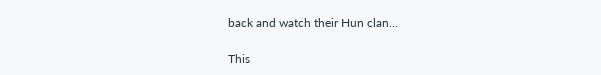back and watch their Hun clan...

This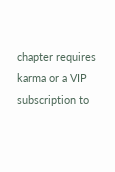chapter requires karma or a VIP subscription to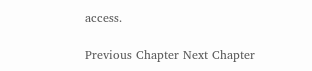access.

Previous Chapter Next Chapter